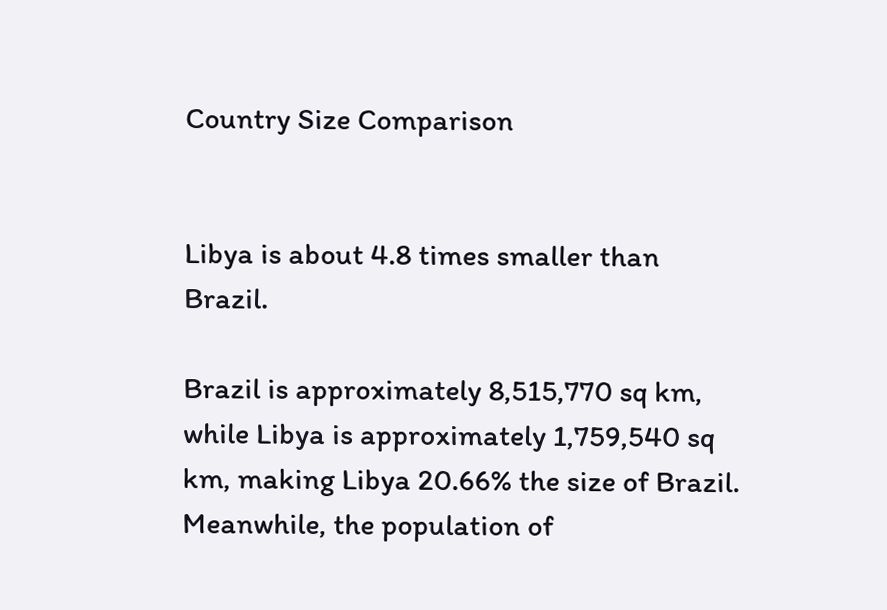Country Size Comparison


Libya is about 4.8 times smaller than Brazil.

Brazil is approximately 8,515,770 sq km, while Libya is approximately 1,759,540 sq km, making Libya 20.66% the size of Brazil. Meanwhile, the population of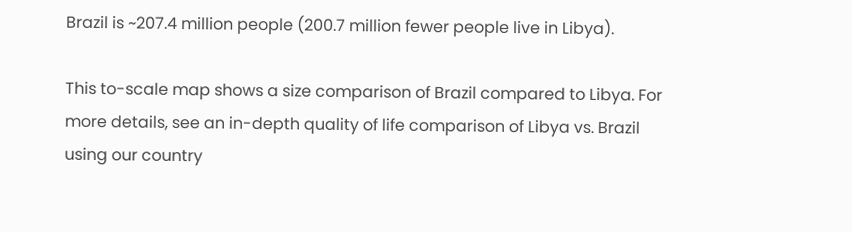Brazil is ~207.4 million people (200.7 million fewer people live in Libya).

This to-scale map shows a size comparison of Brazil compared to Libya. For more details, see an in-depth quality of life comparison of Libya vs. Brazil using our country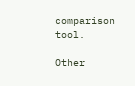comparison tool.

Other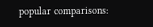popular comparisons: